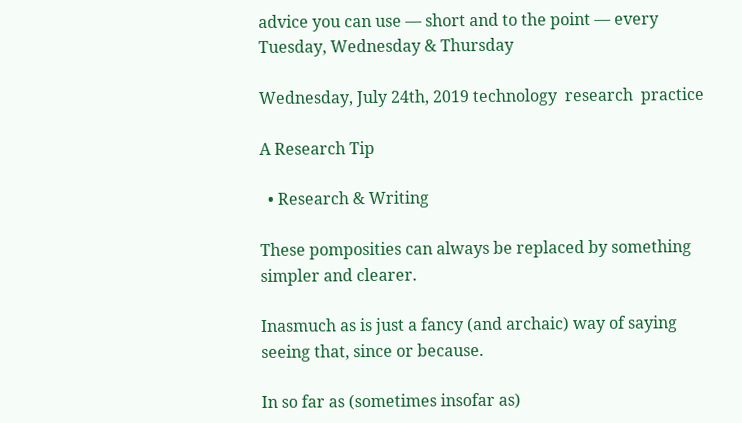advice you can use — short and to the point — every Tuesday, Wednesday & Thursday

Wednesday, July 24th, 2019 technology  research  practice

A Research Tip

  • Research & Writing

These pomposities can always be replaced by something simpler and clearer.

Inasmuch as is just a fancy (and archaic) way of saying seeing that, since or because.

In so far as (sometimes insofar as)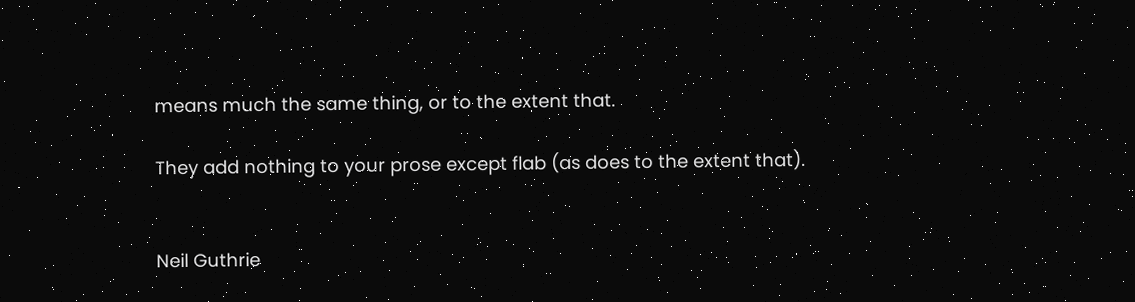means much the same thing, or to the extent that.

They add nothing to your prose except flab (as does to the extent that).


Neil Guthrie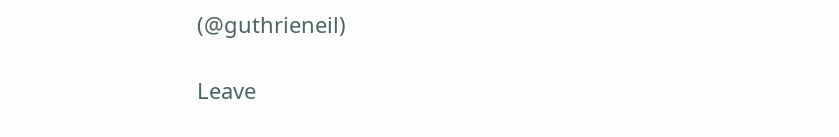(@guthrieneil)

Leave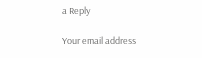a Reply

Your email address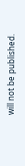will not be published.